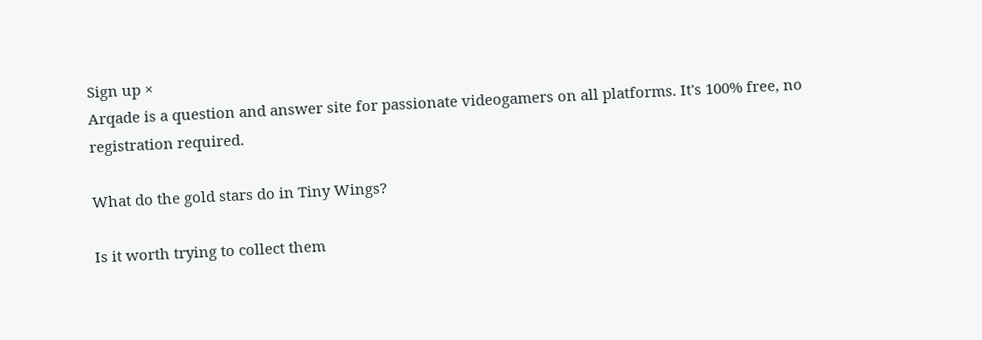Sign up ×
Arqade is a question and answer site for passionate videogamers on all platforms. It's 100% free, no registration required.

What do the gold stars do in Tiny Wings?

Is it worth trying to collect them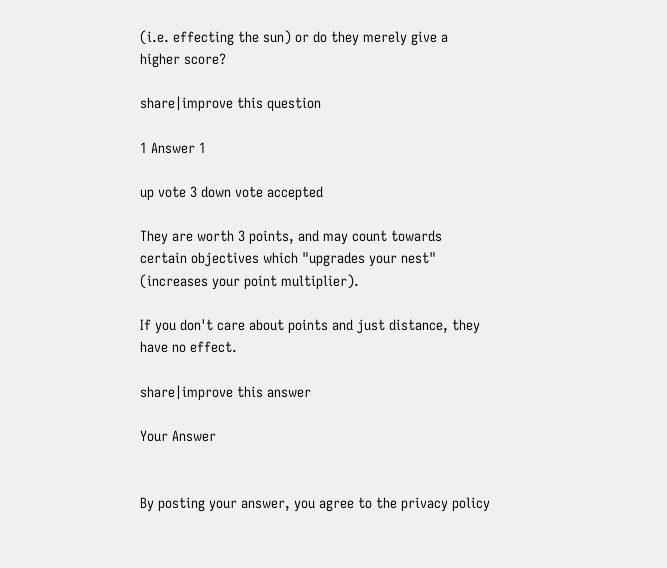(i.e. effecting the sun) or do they merely give a higher score?

share|improve this question

1 Answer 1

up vote 3 down vote accepted

They are worth 3 points, and may count towards certain objectives which "upgrades your nest" (increases your point multiplier).

If you don't care about points and just distance, they have no effect.

share|improve this answer

Your Answer


By posting your answer, you agree to the privacy policy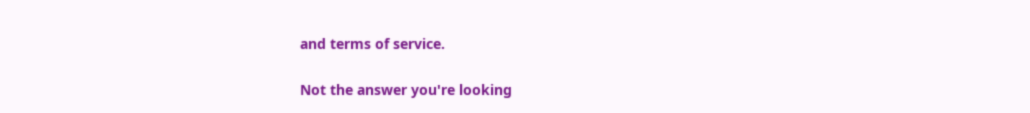and terms of service.

Not the answer you're looking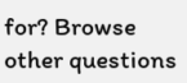for? Browse other questions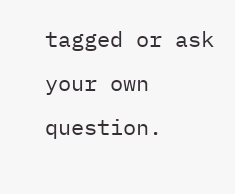tagged or ask your own question.